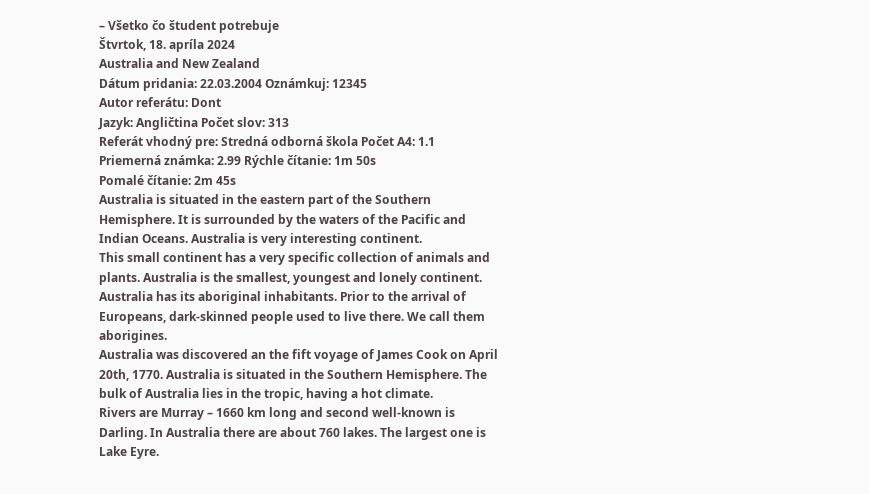– Všetko čo študent potrebuje
Štvrtok, 18. apríla 2024
Australia and New Zealand
Dátum pridania: 22.03.2004 Oznámkuj: 12345
Autor referátu: Dont
Jazyk: Angličtina Počet slov: 313
Referát vhodný pre: Stredná odborná škola Počet A4: 1.1
Priemerná známka: 2.99 Rýchle čítanie: 1m 50s
Pomalé čítanie: 2m 45s
Australia is situated in the eastern part of the Southern Hemisphere. It is surrounded by the waters of the Pacific and Indian Oceans. Australia is very interesting continent.
This small continent has a very specific collection of animals and plants. Australia is the smallest, youngest and lonely continent.
Australia has its aboriginal inhabitants. Prior to the arrival of Europeans, dark-skinned people used to live there. We call them aborigines.
Australia was discovered an the fift voyage of James Cook on April 20th, 1770. Australia is situated in the Southern Hemisphere. The bulk of Australia lies in the tropic, having a hot climate.
Rivers are Murray – 1660 km long and second well-known is Darling. In Australia there are about 760 lakes. The largest one is Lake Eyre.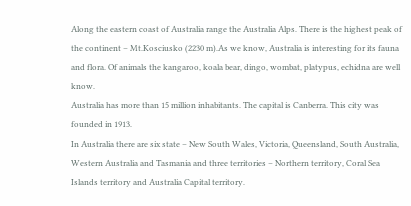Along the eastern coast of Australia range the Australia Alps. There is the highest peak of the continent – Mt.Kosciusko (2230 m).As we know, Australia is interesting for its fauna and flora. Of animals the kangaroo, koala bear, dingo, wombat, platypus, echidna are well know.
Australia has more than 15 million inhabitants. The capital is Canberra. This city was founded in 1913.
In Australia there are six state – New South Wales, Victoria, Queensland, South Australia, Western Australia and Tasmania and three territories – Northern territory, Coral Sea Islands territory and Australia Capital territory.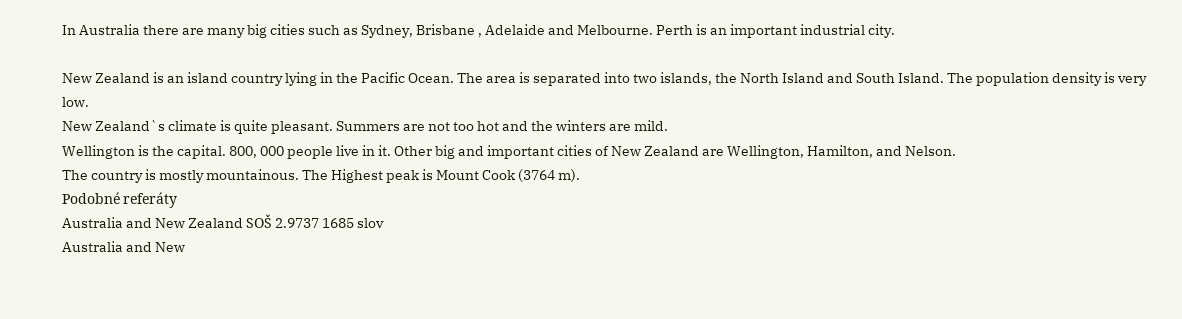In Australia there are many big cities such as Sydney, Brisbane , Adelaide and Melbourne. Perth is an important industrial city.

New Zealand is an island country lying in the Pacific Ocean. The area is separated into two islands, the North Island and South Island. The population density is very low.
New Zealand`s climate is quite pleasant. Summers are not too hot and the winters are mild.
Wellington is the capital. 800, 000 people live in it. Other big and important cities of New Zealand are Wellington, Hamilton, and Nelson.
The country is mostly mountainous. The Highest peak is Mount Cook (3764 m).
Podobné referáty
Australia and New Zealand SOŠ 2.9737 1685 slov
Australia and New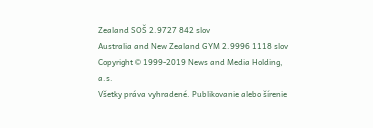Zealand SOŠ 2.9727 842 slov
Australia and New Zealand GYM 2.9996 1118 slov
Copyright © 1999-2019 News and Media Holding, a.s.
Všetky práva vyhradené. Publikovanie alebo šírenie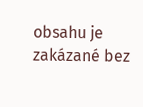obsahu je zakázané bez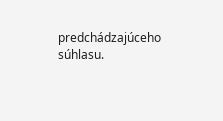predchádzajúceho súhlasu.